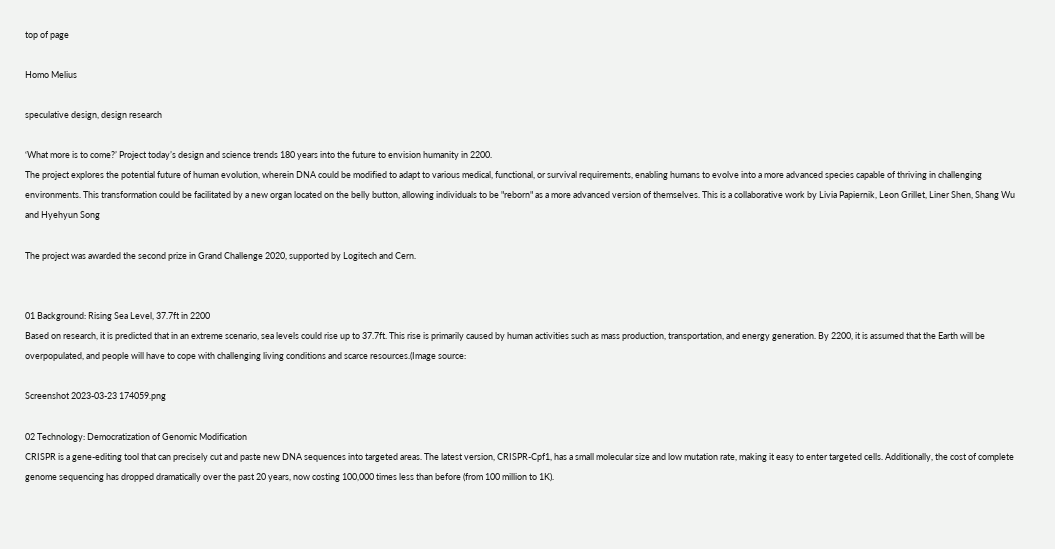top of page

Homo Melius

speculative design, design research

‘What more is to come?’ Project today’s design and science trends 180 years into the future to envision humanity in 2200.
The project explores the potential future of human evolution, wherein DNA could be modified to adapt to various medical, functional, or survival requirements, enabling humans to evolve into a more advanced species capable of thriving in challenging environments. This transformation could be facilitated by a new organ located on the belly button, allowing individuals to be "reborn" as a more advanced version of themselves. This is a collaborative work by Livia Papiernik, Leon Grillet, Liner Shen, Shang Wu and Hyehyun Song

The project was awarded the second prize in Grand Challenge 2020, supported by Logitech and Cern.


01 Background: Rising Sea Level, 37.7ft in 2200
Based on research, it is predicted that in an extreme scenario, sea levels could rise up to 37.7ft. This rise is primarily caused by human activities such as mass production, transportation, and energy generation. By 2200, it is assumed that the Earth will be overpopulated, and people will have to cope with challenging living conditions and scarce resources.(Image source:

Screenshot 2023-03-23 174059.png

02 Technology: Democratization of Genomic Modification
CRISPR is a gene-editing tool that can precisely cut and paste new DNA sequences into targeted areas. The latest version, CRISPR-Cpf1, has a small molecular size and low mutation rate, making it easy to enter targeted cells. Additionally, the cost of complete genome sequencing has dropped dramatically over the past 20 years, now costing 100,000 times less than before (from 100 million to 1K).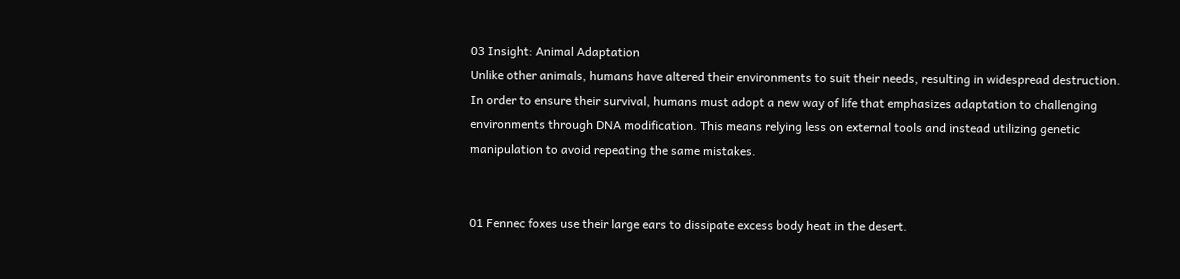03 Insight: Animal Adaptation
Unlike other animals, humans have altered their environments to suit their needs, resulting in widespread destruction. In order to ensure their survival, humans must adopt a new way of life that emphasizes adaptation to challenging environments through DNA modification. This means relying less on external tools and instead utilizing genetic manipulation to avoid repeating the same mistakes.


01 Fennec foxes use their large ears to dissipate excess body heat in the desert.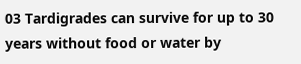03 Tardigrades can survive for up to 30 years without food or water by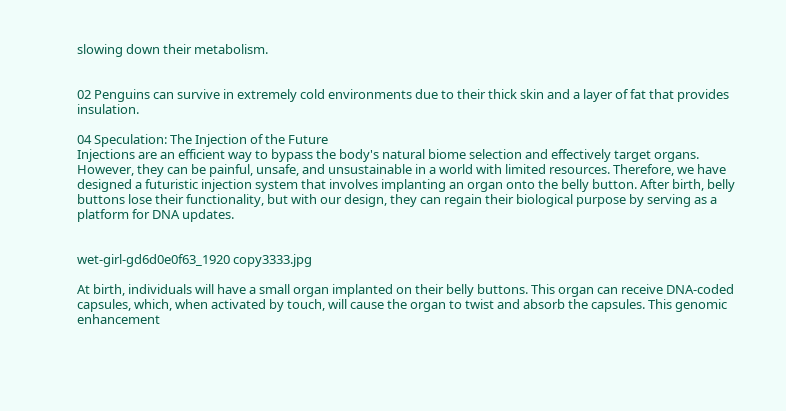slowing down their metabolism.


02 Penguins can survive in extremely cold environments due to their thick skin and a layer of fat that provides insulation.

04 Speculation: The Injection of the Future
Injections are an efficient way to bypass the body's natural biome selection and effectively target organs. However, they can be painful, unsafe, and unsustainable in a world with limited resources. Therefore, we have designed a futuristic injection system that involves implanting an organ onto the belly button. After birth, belly buttons lose their functionality, but with our design, they can regain their biological purpose by serving as a platform for DNA updates.


wet-girl-gd6d0e0f63_1920 copy3333.jpg

At birth, individuals will have a small organ implanted on their belly buttons. This organ can receive DNA-coded capsules, which, when activated by touch, will cause the organ to twist and absorb the capsules. This genomic enhancement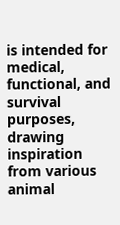is intended for medical, functional, and survival purposes, drawing inspiration from various animal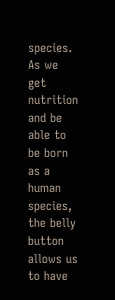species. As we get nutrition and be able to be born as a human species, the belly button allows us to have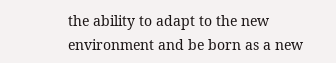the ability to adapt to the new environment and be born as a new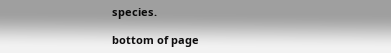species.

bottom of page